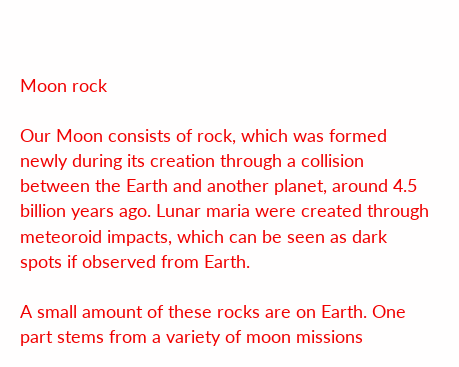Moon rock

Our Moon consists of rock, which was formed newly during its creation through a collision between the Earth and another planet, around 4.5 billion years ago. Lunar maria were created through meteoroid impacts, which can be seen as dark spots if observed from Earth.

A small amount of these rocks are on Earth. One part stems from a variety of moon missions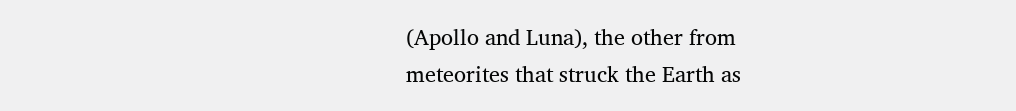(Apollo and Luna), the other from meteorites that struck the Earth as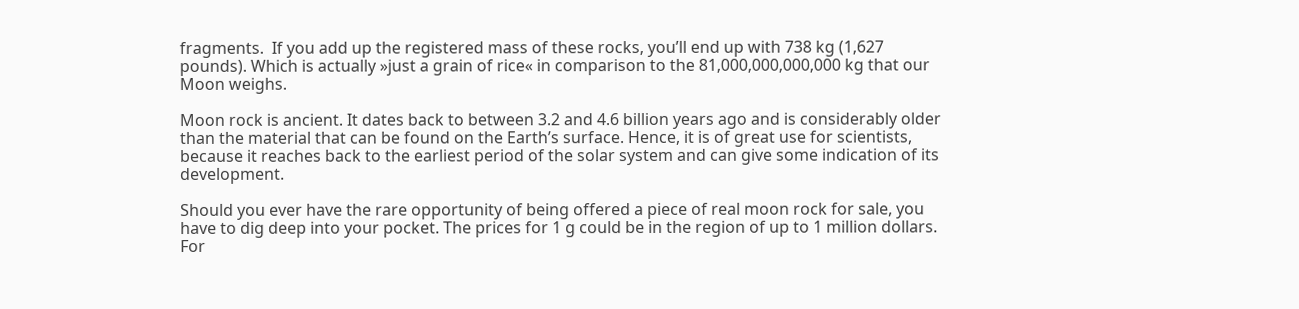fragments.  If you add up the registered mass of these rocks, you’ll end up with 738 kg (1,627 pounds). Which is actually »just a grain of rice« in comparison to the 81,000,000,000,000 kg that our Moon weighs.

Moon rock is ancient. It dates back to between 3.2 and 4.6 billion years ago and is considerably older than the material that can be found on the Earth’s surface. Hence, it is of great use for scientists, because it reaches back to the earliest period of the solar system and can give some indication of its development.

Should you ever have the rare opportunity of being offered a piece of real moon rock for sale, you have to dig deep into your pocket. The prices for 1 g could be in the region of up to 1 million dollars. For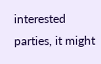interested parties, it might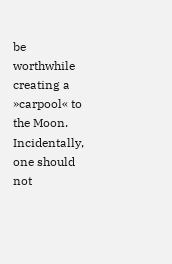be worthwhile creating a »carpool« to the Moon. Incidentally, one should not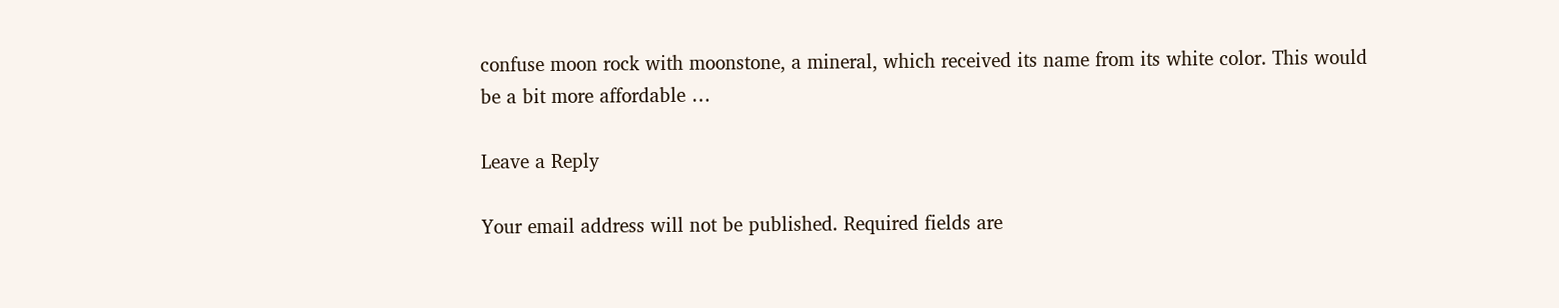confuse moon rock with moonstone, a mineral, which received its name from its white color. This would be a bit more affordable …

Leave a Reply

Your email address will not be published. Required fields are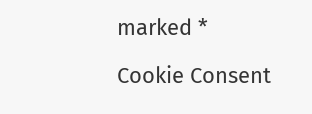marked *

Cookie Consent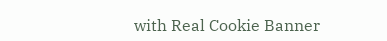with Real Cookie Banner